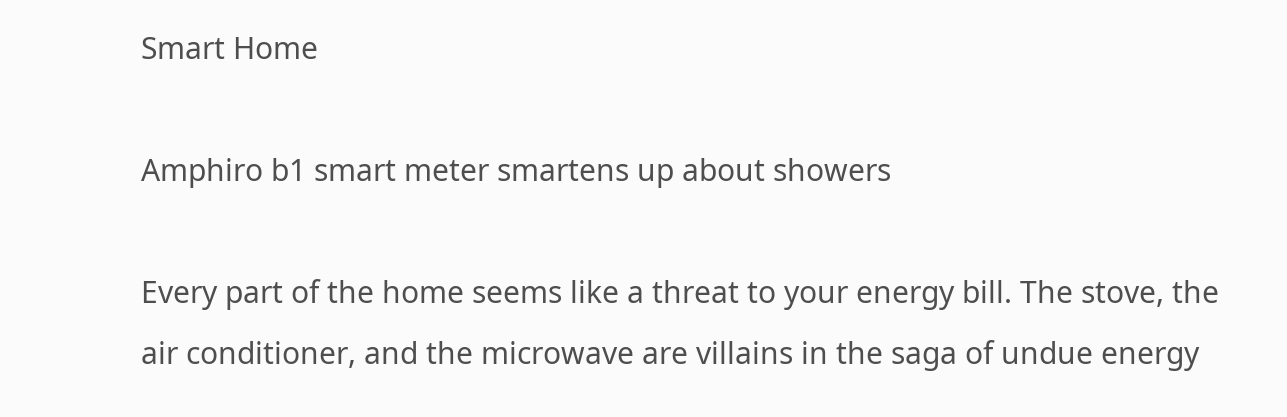Smart Home

Amphiro b1 smart meter smartens up about showers

Every part of the home seems like a threat to your energy bill. The stove, the air conditioner, and the microwave are villains in the saga of undue energy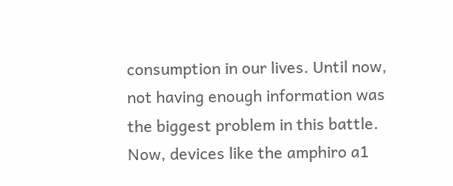consumption in our lives. Until now, not having enough information was the biggest problem in this battle. Now, devices like the amphiro a1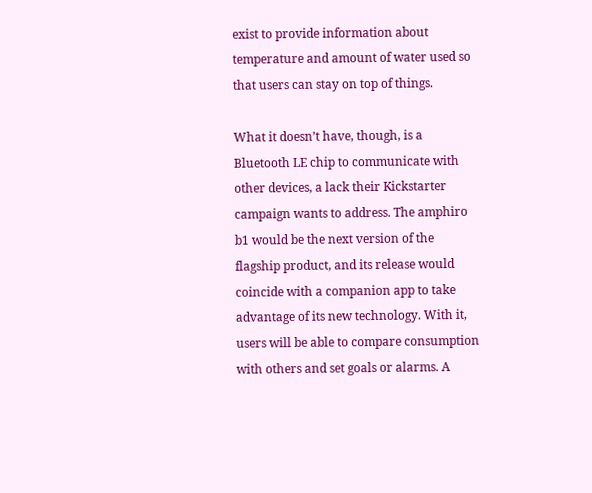exist to provide information about temperature and amount of water used so that users can stay on top of things.

What it doesn’t have, though, is a Bluetooth LE chip to communicate with other devices, a lack their Kickstarter campaign wants to address. The amphiro b1 would be the next version of the flagship product, and its release would coincide with a companion app to take advantage of its new technology. With it, users will be able to compare consumption with others and set goals or alarms. A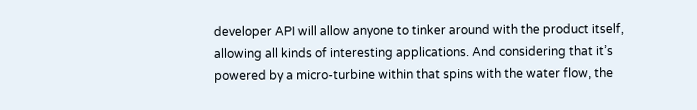developer API will allow anyone to tinker around with the product itself, allowing all kinds of interesting applications. And considering that it’s powered by a micro-turbine within that spins with the water flow, the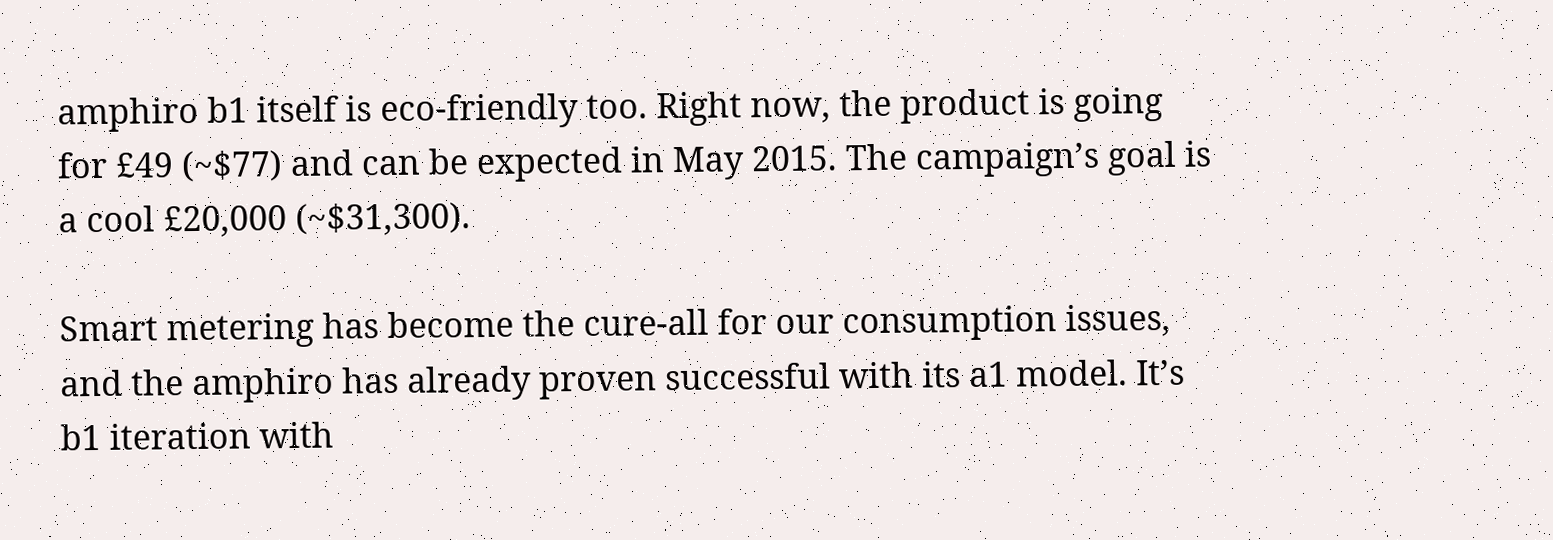amphiro b1 itself is eco-friendly too. Right now, the product is going for £49 (~$77) and can be expected in May 2015. The campaign’s goal is a cool £20,000 (~$31,300).

Smart metering has become the cure-all for our consumption issues, and the amphiro has already proven successful with its a1 model. It’s b1 iteration with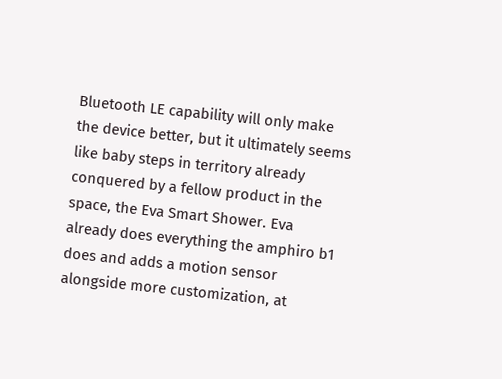Bluetooth LE capability will only make the device better, but it ultimately seems like baby steps in territory already conquered by a fellow product in the space, the Eva Smart Shower. Eva already does everything the amphiro b1 does and adds a motion sensor alongside more customization, at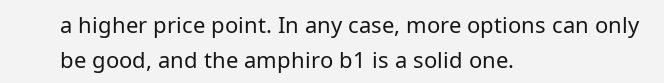a higher price point. In any case, more options can only be good, and the amphiro b1 is a solid one.